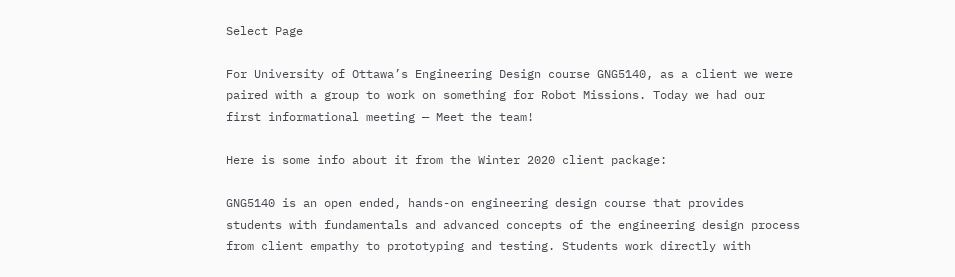Select Page

For University of Ottawa’s Engineering Design course GNG5140, as a client we were paired with a group to work on something for Robot Missions. Today we had our first informational meeting — Meet the team!

Here is some info about it from the Winter 2020 client package:

GNG5140 is an open ended, hands-on engineering design course that provides students with fundamentals and advanced concepts of the engineering design process from client empathy to prototyping and testing. Students work directly with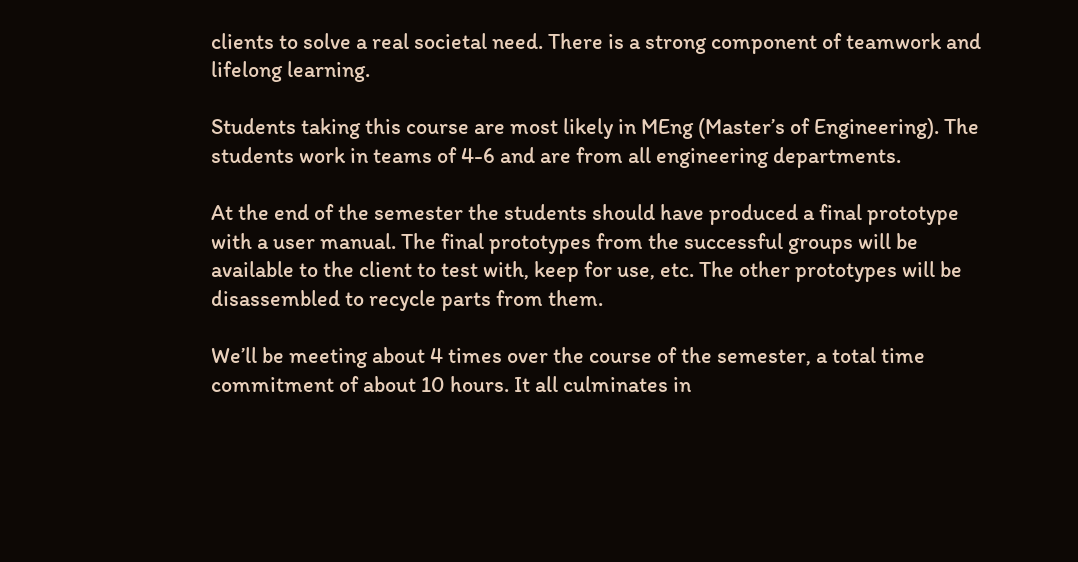clients to solve a real societal need. There is a strong component of teamwork and lifelong learning.

Students taking this course are most likely in MEng (Master’s of Engineering). The students work in teams of 4-6 and are from all engineering departments.

At the end of the semester the students should have produced a final prototype with a user manual. The final prototypes from the successful groups will be available to the client to test with, keep for use, etc. The other prototypes will be disassembled to recycle parts from them.

We’ll be meeting about 4 times over the course of the semester, a total time commitment of about 10 hours. It all culminates in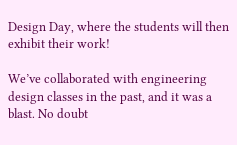Design Day, where the students will then exhibit their work!

We’ve collaborated with engineering design classes in the past, and it was a blast. No doubt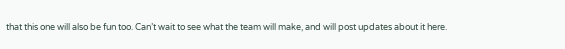that this one will also be fun too. Can’t wait to see what the team will make, and will post updates about it here.